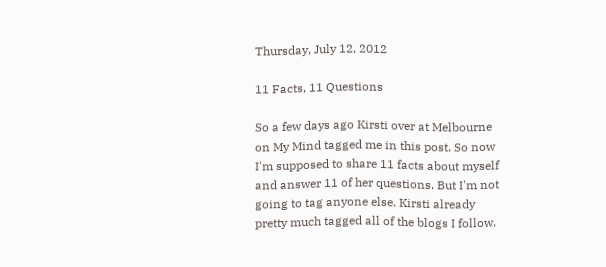Thursday, July 12, 2012

11 Facts, 11 Questions

So a few days ago Kirsti over at Melbourne on My Mind tagged me in this post. So now I'm supposed to share 11 facts about myself and answer 11 of her questions. But I'm not going to tag anyone else. Kirsti already pretty much tagged all of the blogs I follow.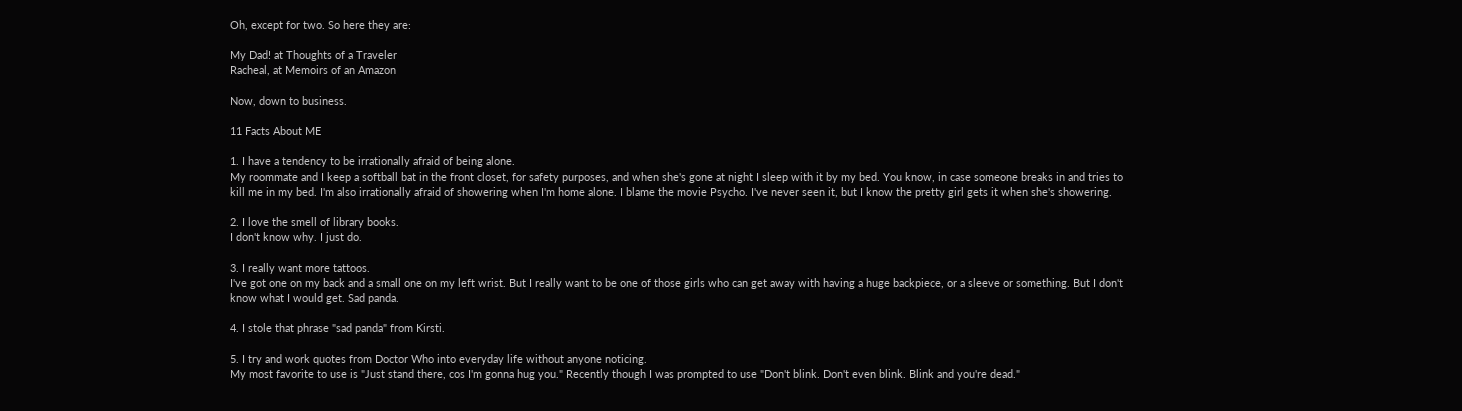Oh, except for two. So here they are:

My Dad! at Thoughts of a Traveler
Racheal, at Memoirs of an Amazon

Now, down to business.

11 Facts About ME

1. I have a tendency to be irrationally afraid of being alone.
My roommate and I keep a softball bat in the front closet, for safety purposes, and when she's gone at night I sleep with it by my bed. You know, in case someone breaks in and tries to kill me in my bed. I'm also irrationally afraid of showering when I'm home alone. I blame the movie Psycho. I've never seen it, but I know the pretty girl gets it when she's showering.

2. I love the smell of library books.
I don't know why. I just do.

3. I really want more tattoos.
I've got one on my back and a small one on my left wrist. But I really want to be one of those girls who can get away with having a huge backpiece, or a sleeve or something. But I don't know what I would get. Sad panda.

4. I stole that phrase "sad panda" from Kirsti.

5. I try and work quotes from Doctor Who into everyday life without anyone noticing.
My most favorite to use is "Just stand there, cos I'm gonna hug you." Recently though I was prompted to use "Don't blink. Don't even blink. Blink and you're dead."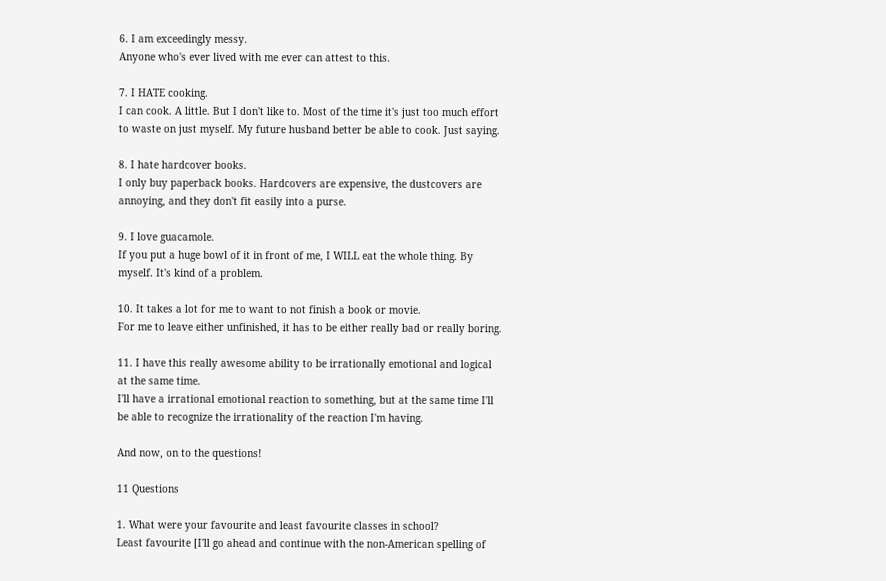6. I am exceedingly messy.
Anyone who's ever lived with me ever can attest to this.

7. I HATE cooking.
I can cook. A little. But I don't like to. Most of the time it's just too much effort to waste on just myself. My future husband better be able to cook. Just saying.

8. I hate hardcover books.
I only buy paperback books. Hardcovers are expensive, the dustcovers are annoying, and they don't fit easily into a purse.

9. I love guacamole.
If you put a huge bowl of it in front of me, I WILL eat the whole thing. By myself. It's kind of a problem.

10. It takes a lot for me to want to not finish a book or movie.
For me to leave either unfinished, it has to be either really bad or really boring.

11. I have this really awesome ability to be irrationally emotional and logical at the same time.
I'll have a irrational emotional reaction to something, but at the same time I'll be able to recognize the irrationality of the reaction I'm having.

And now, on to the questions!

11 Questions

1. What were your favourite and least favourite classes in school?
Least favourite [I'll go ahead and continue with the non-American spelling of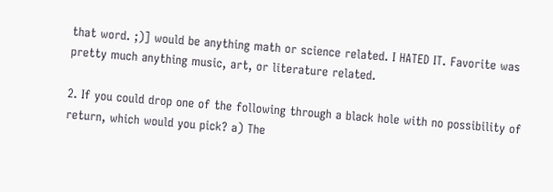that word. ;)] would be anything math or science related. I HATED IT. Favorite was pretty much anything music, art, or literature related.

2. If you could drop one of the following through a black hole with no possibility of return, which would you pick? a) The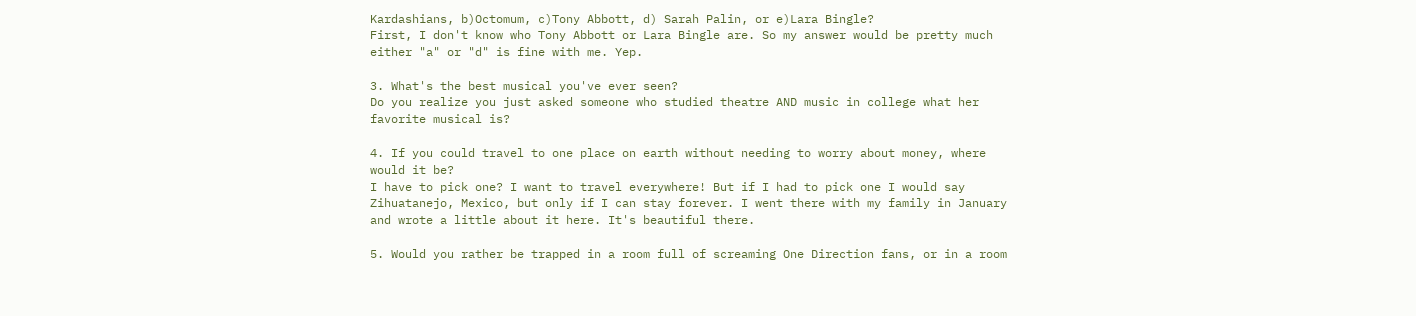Kardashians, b)Octomum, c)Tony Abbott, d) Sarah Palin, or e)Lara Bingle?
First, I don't know who Tony Abbott or Lara Bingle are. So my answer would be pretty much either "a" or "d" is fine with me. Yep.

3. What's the best musical you've ever seen?
Do you realize you just asked someone who studied theatre AND music in college what her favorite musical is?

4. If you could travel to one place on earth without needing to worry about money, where would it be?
I have to pick one? I want to travel everywhere! But if I had to pick one I would say Zihuatanejo, Mexico, but only if I can stay forever. I went there with my family in January and wrote a little about it here. It's beautiful there.

5. Would you rather be trapped in a room full of screaming One Direction fans, or in a room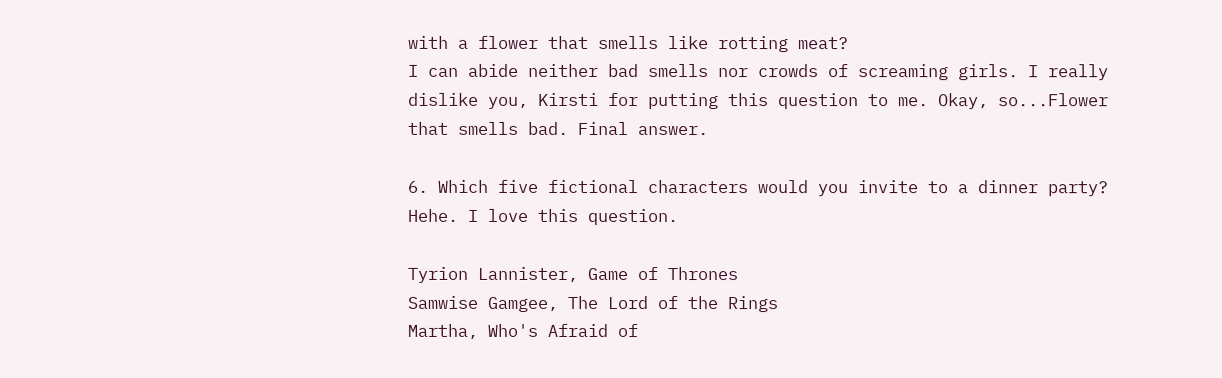with a flower that smells like rotting meat?
I can abide neither bad smells nor crowds of screaming girls. I really dislike you, Kirsti for putting this question to me. Okay, so...Flower that smells bad. Final answer.

6. Which five fictional characters would you invite to a dinner party?
Hehe. I love this question.

Tyrion Lannister, Game of Thrones
Samwise Gamgee, The Lord of the Rings
Martha, Who's Afraid of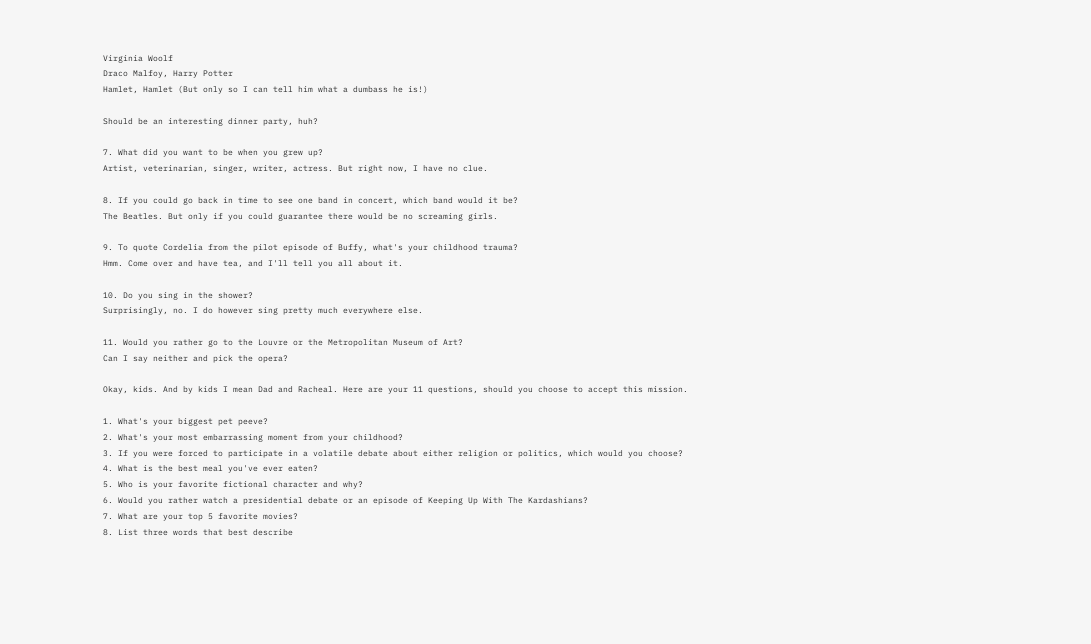Virginia Woolf
Draco Malfoy, Harry Potter
Hamlet, Hamlet (But only so I can tell him what a dumbass he is!)

Should be an interesting dinner party, huh?

7. What did you want to be when you grew up?
Artist, veterinarian, singer, writer, actress. But right now, I have no clue.

8. If you could go back in time to see one band in concert, which band would it be?
The Beatles. But only if you could guarantee there would be no screaming girls.

9. To quote Cordelia from the pilot episode of Buffy, what's your childhood trauma?
Hmm. Come over and have tea, and I'll tell you all about it.

10. Do you sing in the shower?
Surprisingly, no. I do however sing pretty much everywhere else.

11. Would you rather go to the Louvre or the Metropolitan Museum of Art?
Can I say neither and pick the opera?

Okay, kids. And by kids I mean Dad and Racheal. Here are your 11 questions, should you choose to accept this mission.

1. What's your biggest pet peeve?
2. What's your most embarrassing moment from your childhood?
3. If you were forced to participate in a volatile debate about either religion or politics, which would you choose?
4. What is the best meal you've ever eaten?
5. Who is your favorite fictional character and why?
6. Would you rather watch a presidential debate or an episode of Keeping Up With The Kardashians?
7. What are your top 5 favorite movies?
8. List three words that best describe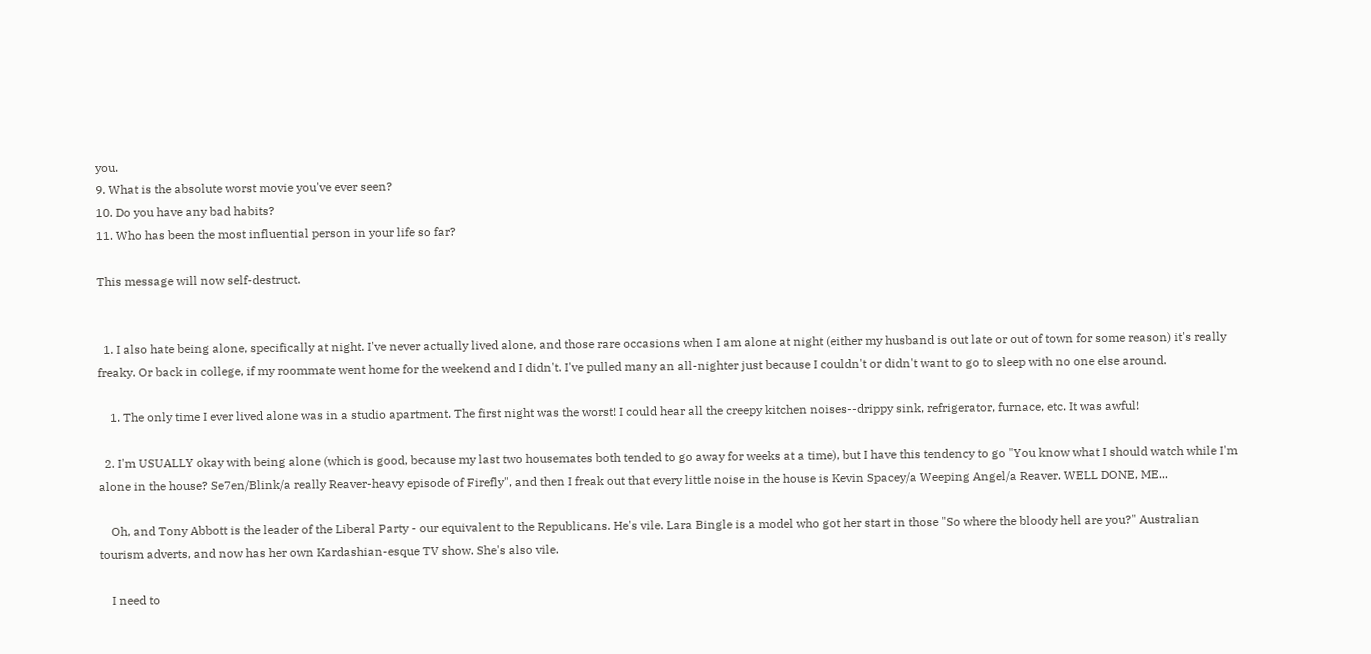you.
9. What is the absolute worst movie you've ever seen?
10. Do you have any bad habits?
11. Who has been the most influential person in your life so far?

This message will now self-destruct.


  1. I also hate being alone, specifically at night. I've never actually lived alone, and those rare occasions when I am alone at night (either my husband is out late or out of town for some reason) it's really freaky. Or back in college, if my roommate went home for the weekend and I didn't. I've pulled many an all-nighter just because I couldn't or didn't want to go to sleep with no one else around.

    1. The only time I ever lived alone was in a studio apartment. The first night was the worst! I could hear all the creepy kitchen noises--drippy sink, refrigerator, furnace, etc. It was awful!

  2. I'm USUALLY okay with being alone (which is good, because my last two housemates both tended to go away for weeks at a time), but I have this tendency to go "You know what I should watch while I'm alone in the house? Se7en/Blink/a really Reaver-heavy episode of Firefly", and then I freak out that every little noise in the house is Kevin Spacey/a Weeping Angel/a Reaver. WELL DONE, ME...

    Oh, and Tony Abbott is the leader of the Liberal Party - our equivalent to the Republicans. He's vile. Lara Bingle is a model who got her start in those "So where the bloody hell are you?" Australian tourism adverts, and now has her own Kardashian-esque TV show. She's also vile.

    I need to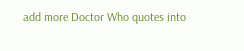add more Doctor Who quotes into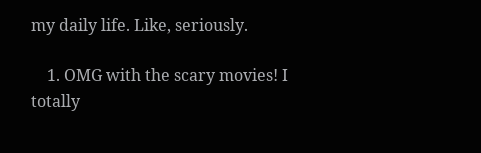my daily life. Like, seriously.

    1. OMG with the scary movies! I totally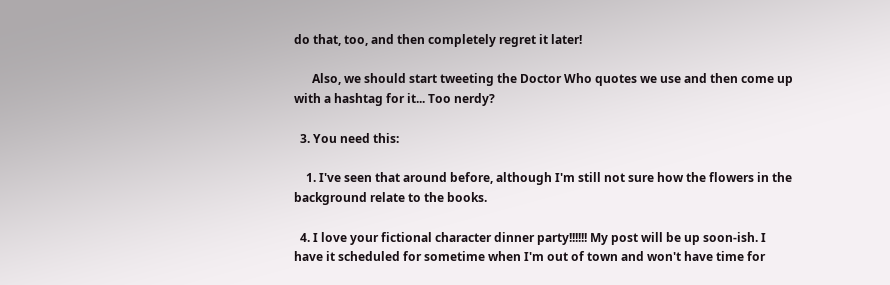do that, too, and then completely regret it later!

      Also, we should start tweeting the Doctor Who quotes we use and then come up with a hashtag for it... Too nerdy?

  3. You need this:

    1. I've seen that around before, although I'm still not sure how the flowers in the background relate to the books.

  4. I love your fictional character dinner party!!!!!! My post will be up soon-ish. I have it scheduled for sometime when I'm out of town and won't have time for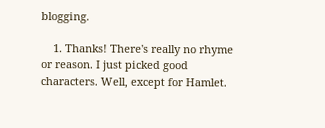blogging.

    1. Thanks! There's really no rhyme or reason. I just picked good characters. Well, except for Hamlet.